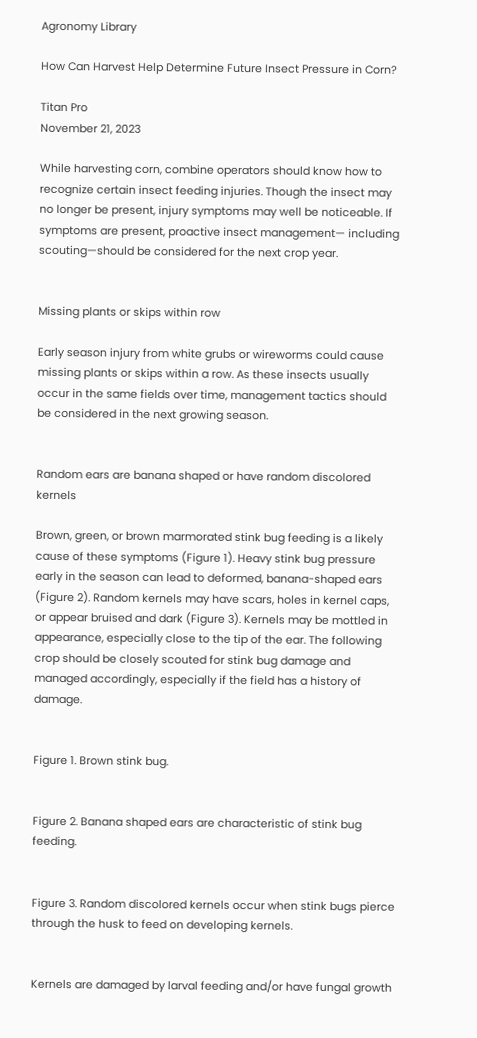Agronomy Library

How Can Harvest Help Determine Future Insect Pressure in Corn?

Titan Pro
November 21, 2023

While harvesting corn, combine operators should know how to recognize certain insect feeding injuries. Though the insect may no longer be present, injury symptoms may well be noticeable. If symptoms are present, proactive insect management— including scouting—should be considered for the next crop year.


Missing plants or skips within row

Early season injury from white grubs or wireworms could cause missing plants or skips within a row. As these insects usually occur in the same fields over time, management tactics should be considered in the next growing season.


Random ears are banana shaped or have random discolored kernels

Brown, green, or brown marmorated stink bug feeding is a likely cause of these symptoms (Figure 1). Heavy stink bug pressure early in the season can lead to deformed, banana-shaped ears (Figure 2). Random kernels may have scars, holes in kernel caps, or appear bruised and dark (Figure 3). Kernels may be mottled in appearance, especially close to the tip of the ear. The following crop should be closely scouted for stink bug damage and managed accordingly, especially if the field has a history of damage.


Figure 1. Brown stink bug.


Figure 2. Banana shaped ears are characteristic of stink bug feeding.


Figure 3. Random discolored kernels occur when stink bugs pierce through the husk to feed on developing kernels.


Kernels are damaged by larval feeding and/or have fungal growth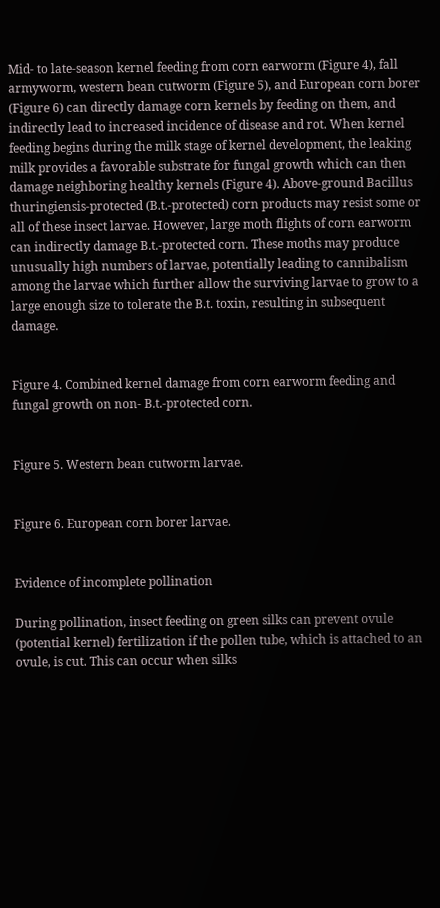Mid- to late-season kernel feeding from corn earworm (Figure 4), fall armyworm, western bean cutworm (Figure 5), and European corn borer (Figure 6) can directly damage corn kernels by feeding on them, and indirectly lead to increased incidence of disease and rot. When kernel feeding begins during the milk stage of kernel development, the leaking milk provides a favorable substrate for fungal growth which can then damage neighboring healthy kernels (Figure 4). Above-ground Bacillus thuringiensis-protected (B.t.-protected) corn products may resist some or all of these insect larvae. However, large moth flights of corn earworm can indirectly damage B.t.-protected corn. These moths may produce unusually high numbers of larvae, potentially leading to cannibalism among the larvae which further allow the surviving larvae to grow to a large enough size to tolerate the B.t. toxin, resulting in subsequent damage.


Figure 4. Combined kernel damage from corn earworm feeding and fungal growth on non- B.t.-protected corn.


Figure 5. Western bean cutworm larvae.


Figure 6. European corn borer larvae.


Evidence of incomplete pollination

During pollination, insect feeding on green silks can prevent ovule (potential kernel) fertilization if the pollen tube, which is attached to an ovule, is cut. This can occur when silks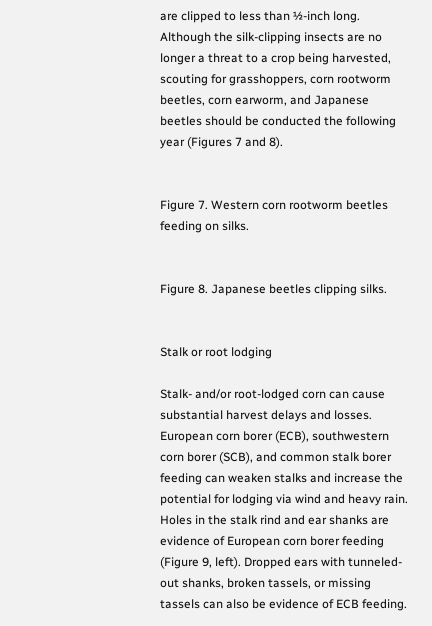are clipped to less than ½-inch long. Although the silk-clipping insects are no longer a threat to a crop being harvested, scouting for grasshoppers, corn rootworm beetles, corn earworm, and Japanese beetles should be conducted the following year (Figures 7 and 8).


Figure 7. Western corn rootworm beetles feeding on silks.


Figure 8. Japanese beetles clipping silks.


Stalk or root lodging

Stalk- and/or root-lodged corn can cause substantial harvest delays and losses. European corn borer (ECB), southwestern corn borer (SCB), and common stalk borer feeding can weaken stalks and increase the potential for lodging via wind and heavy rain. Holes in the stalk rind and ear shanks are evidence of European corn borer feeding (Figure 9, left). Dropped ears with tunneled-out shanks, broken tassels, or missing tassels can also be evidence of ECB feeding.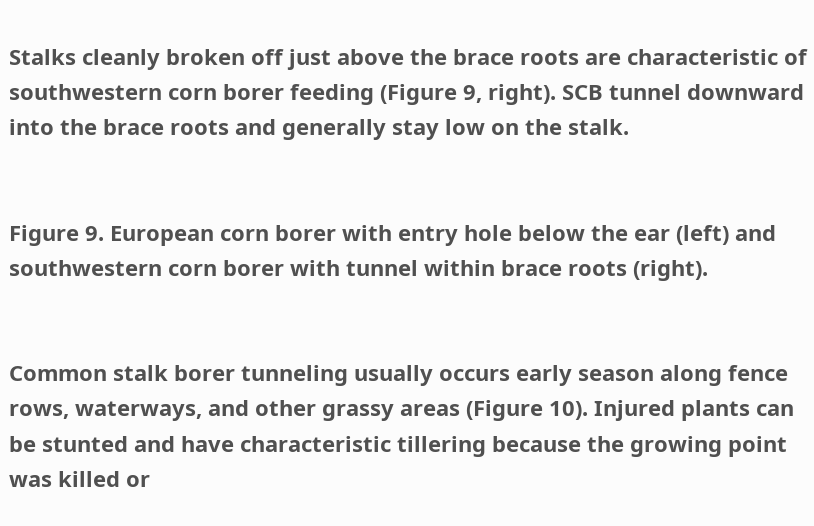Stalks cleanly broken off just above the brace roots are characteristic of southwestern corn borer feeding (Figure 9, right). SCB tunnel downward into the brace roots and generally stay low on the stalk.


Figure 9. European corn borer with entry hole below the ear (left) and southwestern corn borer with tunnel within brace roots (right).


Common stalk borer tunneling usually occurs early season along fence rows, waterways, and other grassy areas (Figure 10). Injured plants can be stunted and have characteristic tillering because the growing point was killed or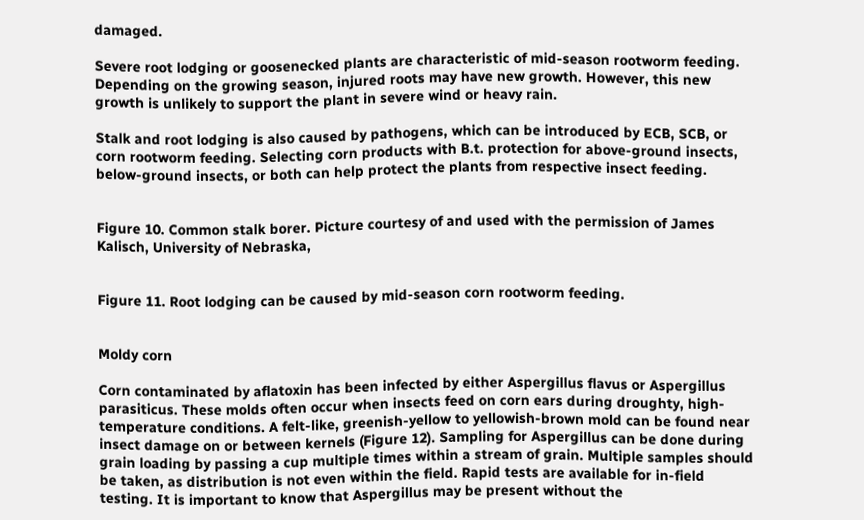damaged.

Severe root lodging or goosenecked plants are characteristic of mid-season rootworm feeding. Depending on the growing season, injured roots may have new growth. However, this new growth is unlikely to support the plant in severe wind or heavy rain.

Stalk and root lodging is also caused by pathogens, which can be introduced by ECB, SCB, or corn rootworm feeding. Selecting corn products with B.t. protection for above-ground insects, below-ground insects, or both can help protect the plants from respective insect feeding.


Figure 10. Common stalk borer. Picture courtesy of and used with the permission of James Kalisch, University of Nebraska,


Figure 11. Root lodging can be caused by mid-season corn rootworm feeding.


Moldy corn

Corn contaminated by aflatoxin has been infected by either Aspergillus flavus or Aspergillus parasiticus. These molds often occur when insects feed on corn ears during droughty, high-temperature conditions. A felt-like, greenish-yellow to yellowish-brown mold can be found near insect damage on or between kernels (Figure 12). Sampling for Aspergillus can be done during grain loading by passing a cup multiple times within a stream of grain. Multiple samples should be taken, as distribution is not even within the field. Rapid tests are available for in-field testing. It is important to know that Aspergillus may be present without the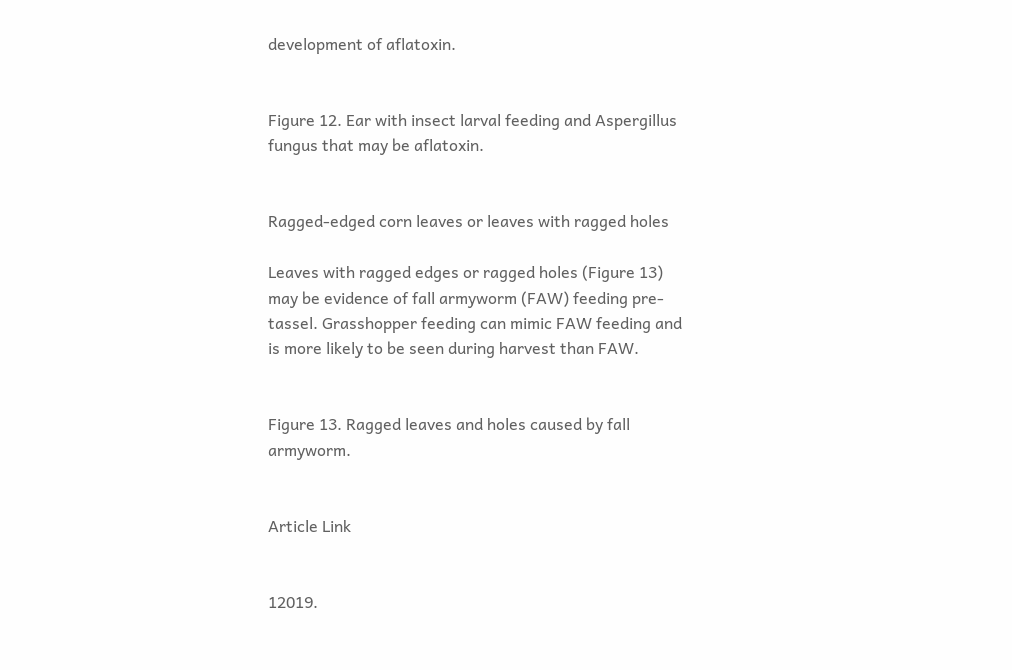development of aflatoxin.


Figure 12. Ear with insect larval feeding and Aspergillus fungus that may be aflatoxin.


Ragged-edged corn leaves or leaves with ragged holes

Leaves with ragged edges or ragged holes (Figure 13) may be evidence of fall armyworm (FAW) feeding pre-tassel. Grasshopper feeding can mimic FAW feeding and is more likely to be seen during harvest than FAW.


Figure 13. Ragged leaves and holes caused by fall armyworm.


Article Link


12019.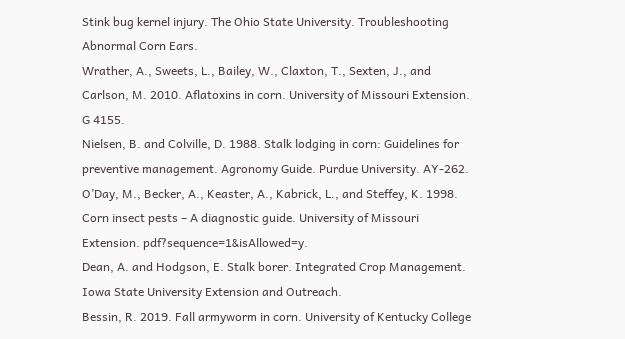Stink bug kernel injury. The Ohio State University. Troubleshooting Abnormal Corn Ears.
Wrather, A., Sweets, L., Bailey, W., Claxton, T., Sexten, J., and Carlson, M. 2010. Aflatoxins in corn. University of Missouri Extension. G 4155.
Nielsen, B. and Colville, D. 1988. Stalk lodging in corn: Guidelines for preventive management. Agronomy Guide. Purdue University. AY-262.
O’Day, M., Becker, A., Keaster, A., Kabrick, L., and Steffey, K. 1998. Corn insect pests – A diagnostic guide. University of Missouri Extension. pdf?sequence=1&isAllowed=y.
Dean, A. and Hodgson, E. Stalk borer. Integrated Crop Management. Iowa State University Extension and Outreach.
Bessin, R. 2019. Fall armyworm in corn. University of Kentucky College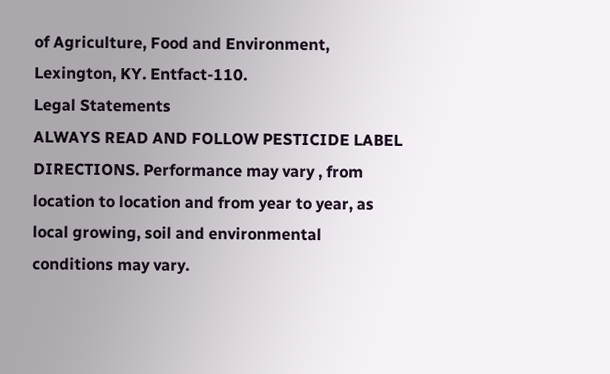of Agriculture, Food and Environment, Lexington, KY. Entfact-110.
Legal Statements
ALWAYS READ AND FOLLOW PESTICIDE LABEL DIRECTIONS. Performance may vary , from location to location and from year to year, as local growing, soil and environmental conditions may vary.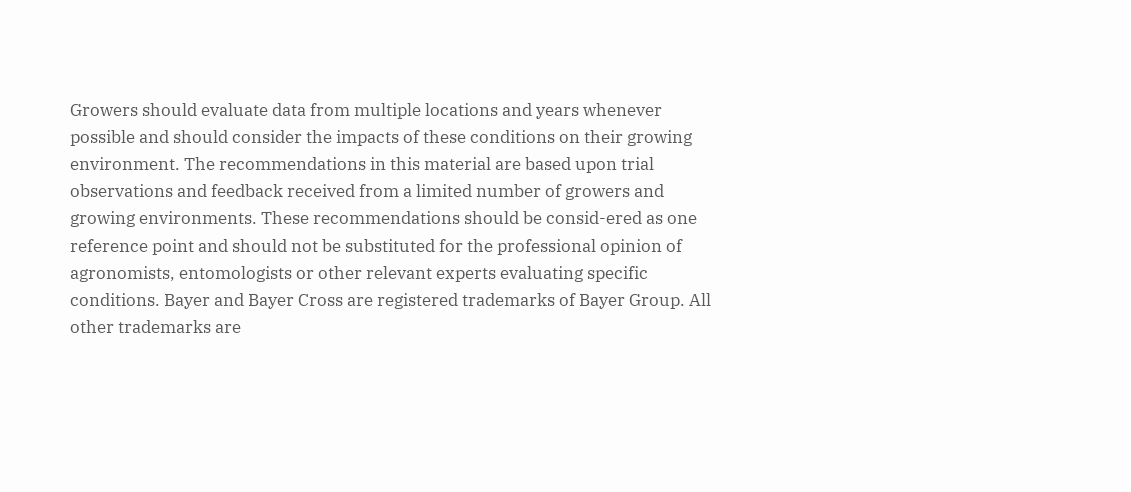Growers should evaluate data from multiple locations and years whenever possible and should consider the impacts of these conditions on their growing environment. The recommendations in this material are based upon trial observations and feedback received from a limited number of growers and growing environments. These recommendations should be consid-ered as one reference point and should not be substituted for the professional opinion of agronomists, entomologists or other relevant experts evaluating specific conditions. Bayer and Bayer Cross are registered trademarks of Bayer Group. All other trademarks are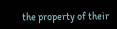the property of their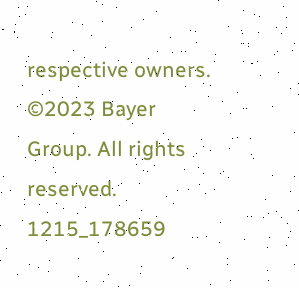respective owners. ©2023 Bayer Group. All rights reserved. 1215_178659